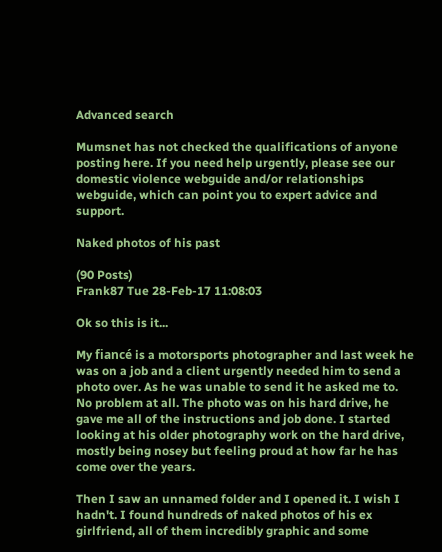Advanced search

Mumsnet has not checked the qualifications of anyone posting here. If you need help urgently, please see our domestic violence webguide and/or relationships webguide, which can point you to expert advice and support.

Naked photos of his past

(90 Posts)
Frank87 Tue 28-Feb-17 11:08:03

Ok so this is it...

My fiancé is a motorsports photographer and last week he was on a job and a client urgently needed him to send a photo over. As he was unable to send it he asked me to. No problem at all. The photo was on his hard drive, he gave me all of the instructions and job done. I started looking at his older photography work on the hard drive, mostly being nosey but feeling proud at how far he has come over the years.

Then I saw an unnamed folder and I opened it. I wish I hadn't. I found hundreds of naked photos of his ex girlfriend, all of them incredibly graphic and some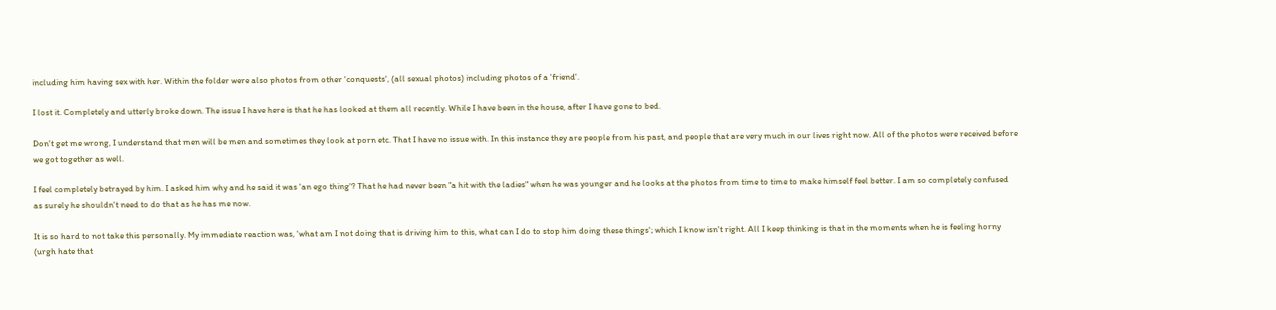including him having sex with her. Within the folder were also photos from other 'conquests', (all sexual photos) including photos of a 'friend'.

I lost it. Completely and utterly broke down. The issue I have here is that he has looked at them all recently. While I have been in the house, after I have gone to bed.

Don't get me wrong, I understand that men will be men and sometimes they look at porn etc. That I have no issue with. In this instance they are people from his past, and people that are very much in our lives right now. All of the photos were received before we got together as well.

I feel completely betrayed by him. I asked him why and he said it was 'an ego thing'? That he had never been "a hit with the ladies" when he was younger and he looks at the photos from time to time to make himself feel better. I am so completely confused as surely he shouldn't need to do that as he has me now.

It is so hard to not take this personally. My immediate reaction was, 'what am I not doing that is driving him to this, what can I do to stop him doing these things'; which I know isn't right. All I keep thinking is that in the moments when he is feeling horny (urgh hate that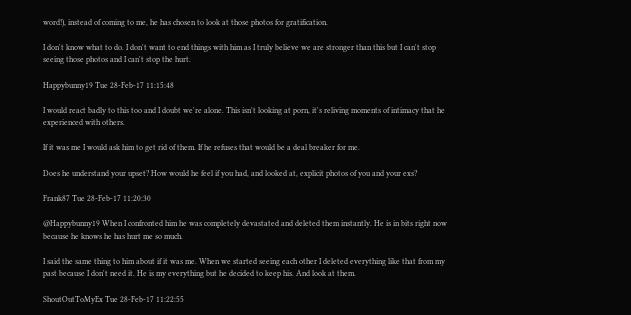word!), instead of coming to me, he has chosen to look at those photos for gratification.

I don't know what to do. I don't want to end things with him as I truly believe we are stronger than this but I can't stop seeing those photos and I can't stop the hurt.

Happybunny19 Tue 28-Feb-17 11:15:48

I would react badly to this too and I doubt we're alone. This isn't looking at porn, it's reliving moments of intimacy that he experienced with others.

If it was me I would ask him to get rid of them. If he refuses that would be a deal breaker for me.

Does he understand your upset? How would he feel if you had, and looked at, explicit photos of you and your exs?

Frank87 Tue 28-Feb-17 11:20:30

@Happybunny19 When I confronted him he was completely devastated and deleted them instantly. He is in bits right now because he knows he has hurt me so much.

I said the same thing to him about if it was me. When we started seeing each other I deleted everything like that from my past because I don't need it. He is my everything but he decided to keep his. And look at them.

ShoutOutToMyEx Tue 28-Feb-17 11:22:55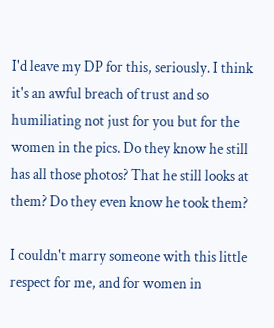I'd leave my DP for this, seriously. I think it's an awful breach of trust and so humiliating not just for you but for the women in the pics. Do they know he still has all those photos? That he still looks at them? Do they even know he took them?

I couldn't marry someone with this little respect for me, and for women in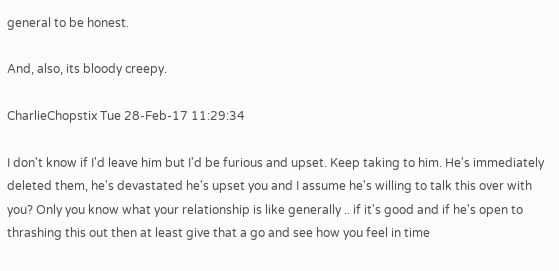general to be honest.

And, also, its bloody creepy.

CharlieChopstix Tue 28-Feb-17 11:29:34

I don't know if I'd leave him but I'd be furious and upset. Keep taking to him. He's immediately deleted them, he's devastated he's upset you and I assume he's willing to talk this over with you? Only you know what your relationship is like generally .. if it's good and if he's open to thrashing this out then at least give that a go and see how you feel in time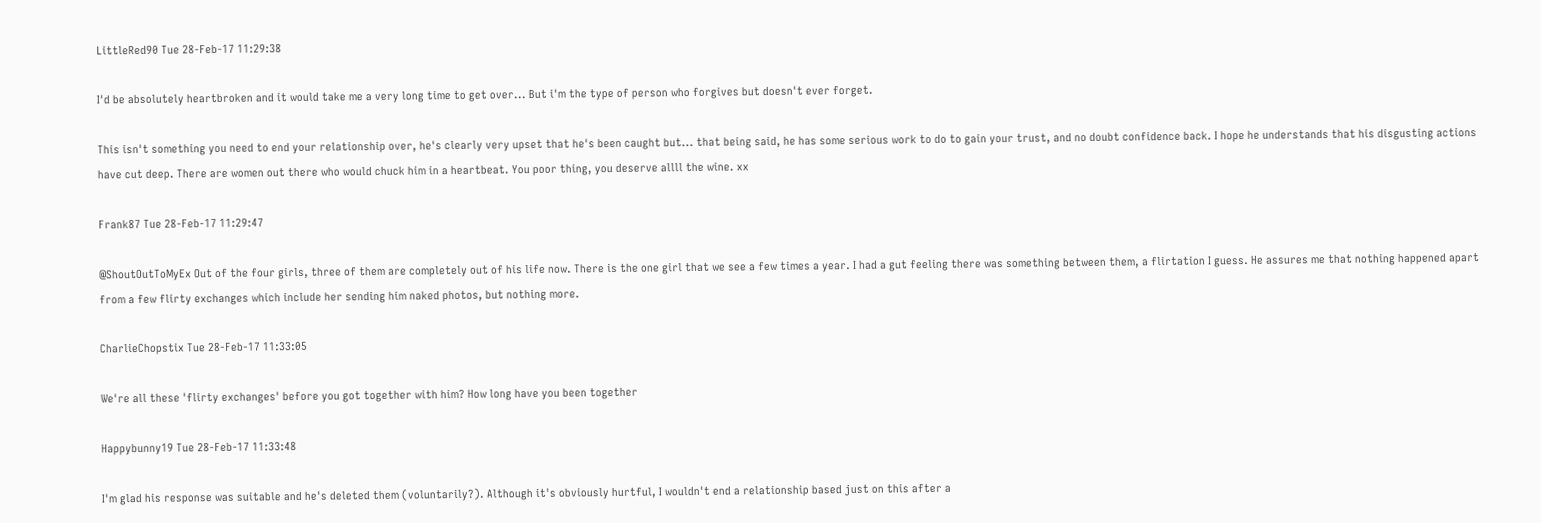LittleRed90 Tue 28-Feb-17 11:29:38

I'd be absolutely heartbroken and it would take me a very long time to get over... But i'm the type of person who forgives but doesn't ever forget.

This isn't something you need to end your relationship over, he's clearly very upset that he's been caught but... that being said, he has some serious work to do to gain your trust, and no doubt confidence back. I hope he understands that his disgusting actions have cut deep. There are women out there who would chuck him in a heartbeat. You poor thing, you deserve allll the wine. xx

Frank87 Tue 28-Feb-17 11:29:47

@ShoutOutToMyEx Out of the four girls, three of them are completely out of his life now. There is the one girl that we see a few times a year. I had a gut feeling there was something between them, a flirtation I guess. He assures me that nothing happened apart from a few flirty exchanges which include her sending him naked photos, but nothing more.

CharlieChopstix Tue 28-Feb-17 11:33:05

We're all these 'flirty exchanges' before you got together with him? How long have you been together

Happybunny19 Tue 28-Feb-17 11:33:48

I'm glad his response was suitable and he's deleted them (voluntarily?). Although it's obviously hurtful, I wouldn't end a relationship based just on this after a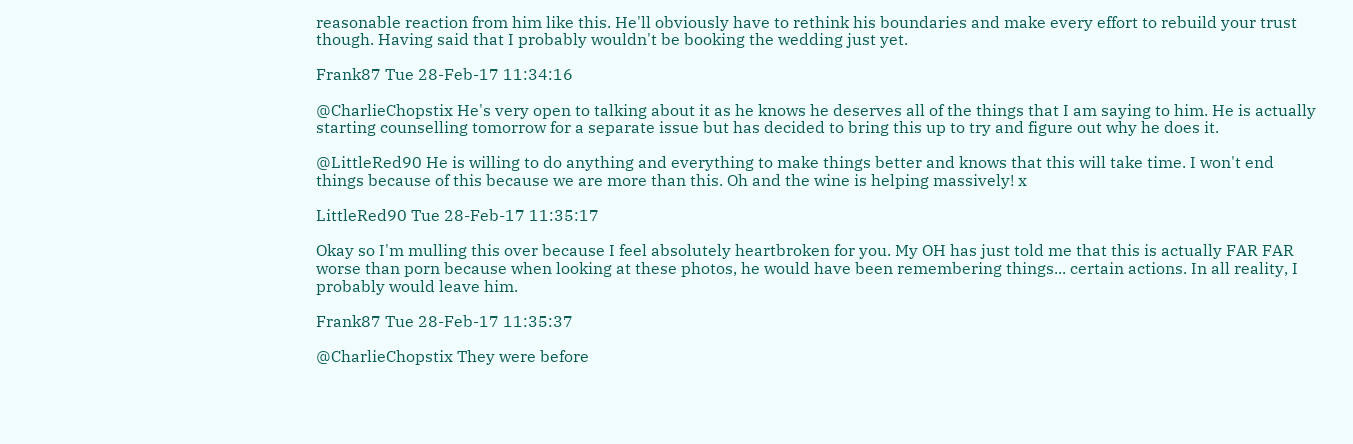reasonable reaction from him like this. He'll obviously have to rethink his boundaries and make every effort to rebuild your trust though. Having said that I probably wouldn't be booking the wedding just yet.

Frank87 Tue 28-Feb-17 11:34:16

@CharlieChopstix He's very open to talking about it as he knows he deserves all of the things that I am saying to him. He is actually starting counselling tomorrow for a separate issue but has decided to bring this up to try and figure out why he does it.

@LittleRed90 He is willing to do anything and everything to make things better and knows that this will take time. I won't end things because of this because we are more than this. Oh and the wine is helping massively! x

LittleRed90 Tue 28-Feb-17 11:35:17

Okay so I'm mulling this over because I feel absolutely heartbroken for you. My OH has just told me that this is actually FAR FAR worse than porn because when looking at these photos, he would have been remembering things... certain actions. In all reality, I probably would leave him.

Frank87 Tue 28-Feb-17 11:35:37

@CharlieChopstix They were before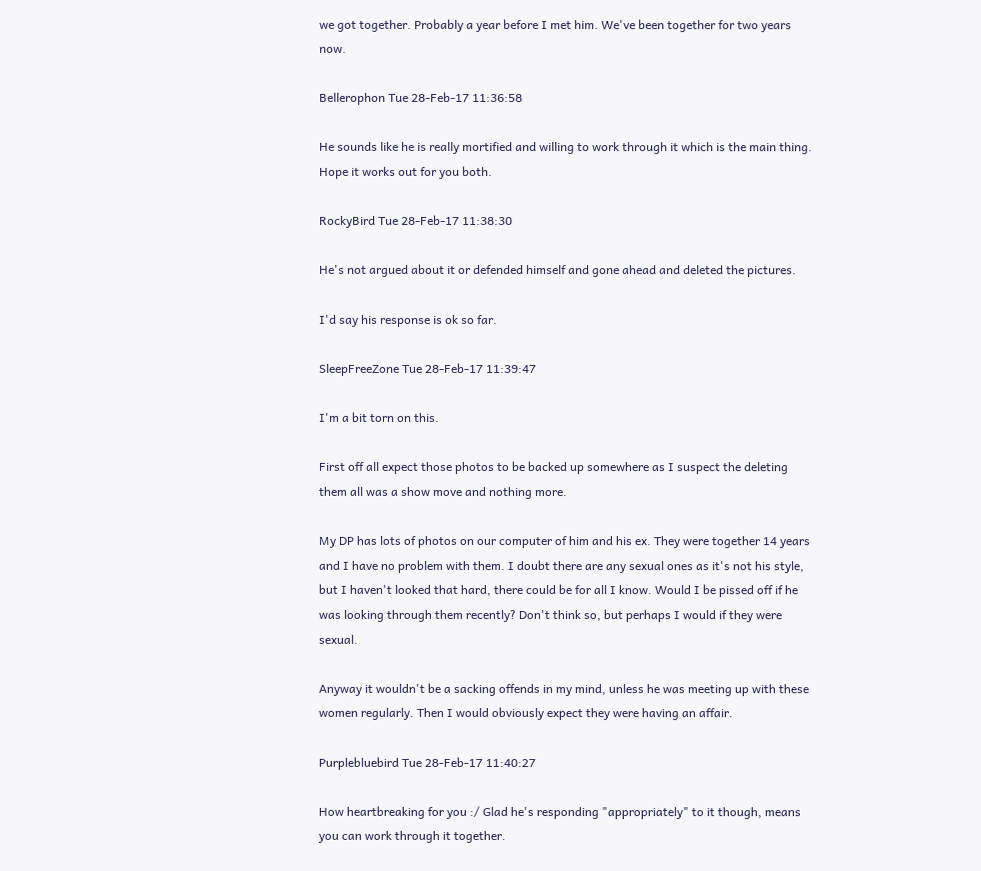we got together. Probably a year before I met him. We've been together for two years now.

Bellerophon Tue 28-Feb-17 11:36:58

He sounds like he is really mortified and willing to work through it which is the main thing. Hope it works out for you both.

RockyBird Tue 28-Feb-17 11:38:30

He's not argued about it or defended himself and gone ahead and deleted the pictures.

I'd say his response is ok so far.

SleepFreeZone Tue 28-Feb-17 11:39:47

I'm a bit torn on this.

First off all expect those photos to be backed up somewhere as I suspect the deleting them all was a show move and nothing more.

My DP has lots of photos on our computer of him and his ex. They were together 14 years and I have no problem with them. I doubt there are any sexual ones as it's not his style, but I haven't looked that hard, there could be for all I know. Would I be pissed off if he was looking through them recently? Don't think so, but perhaps I would if they were sexual.

Anyway it wouldn't be a sacking offends in my mind, unless he was meeting up with these women regularly. Then I would obviously expect they were having an affair.

Purplebluebird Tue 28-Feb-17 11:40:27

How heartbreaking for you :/ Glad he's responding "appropriately" to it though, means you can work through it together.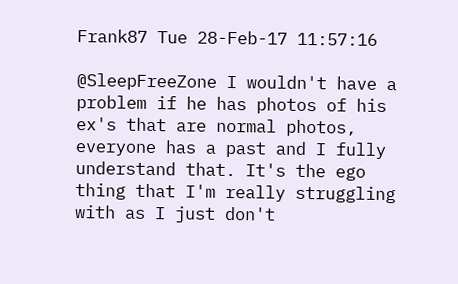Frank87 Tue 28-Feb-17 11:57:16

@SleepFreeZone I wouldn't have a problem if he has photos of his ex's that are normal photos, everyone has a past and I fully understand that. It's the ego thing that I'm really struggling with as I just don't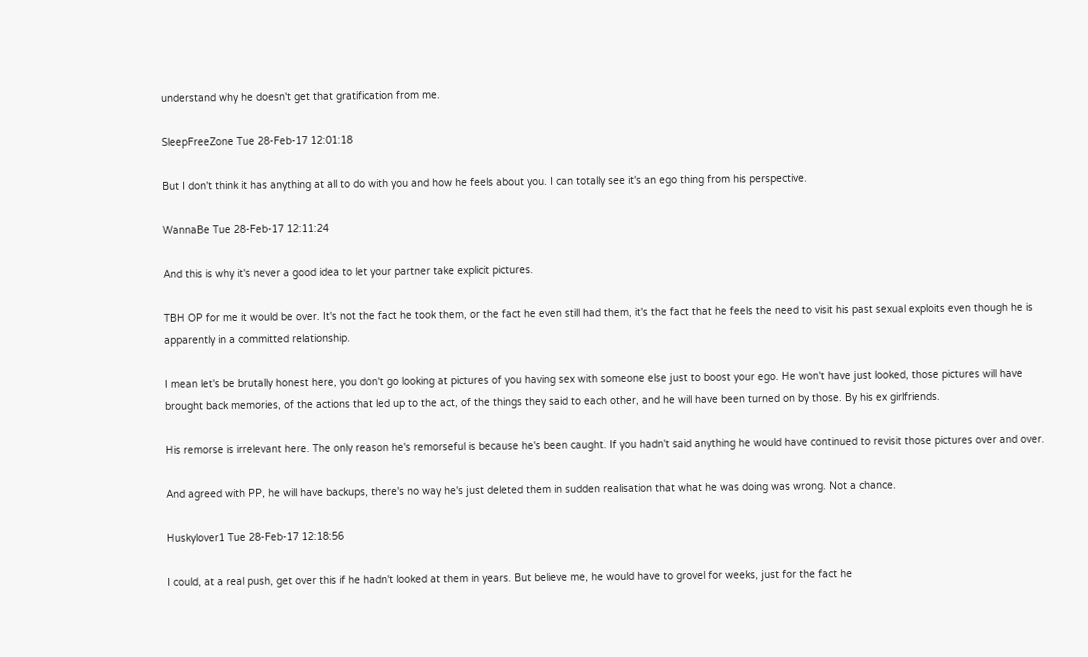understand why he doesn't get that gratification from me.

SleepFreeZone Tue 28-Feb-17 12:01:18

But I don't think it has anything at all to do with you and how he feels about you. I can totally see it's an ego thing from his perspective.

WannaBe Tue 28-Feb-17 12:11:24

And this is why it's never a good idea to let your partner take explicit pictures.

TBH OP for me it would be over. It's not the fact he took them, or the fact he even still had them, it's the fact that he feels the need to visit his past sexual exploits even though he is apparently in a committed relationship.

I mean let's be brutally honest here, you don't go looking at pictures of you having sex with someone else just to boost your ego. He won't have just looked, those pictures will have brought back memories, of the actions that led up to the act, of the things they said to each other, and he will have been turned on by those. By his ex girlfriends.

His remorse is irrelevant here. The only reason he's remorseful is because he's been caught. If you hadn't said anything he would have continued to revisit those pictures over and over.

And agreed with PP, he will have backups, there's no way he's just deleted them in sudden realisation that what he was doing was wrong. Not a chance.

Huskylover1 Tue 28-Feb-17 12:18:56

I could, at a real push, get over this if he hadn't looked at them in years. But believe me, he would have to grovel for weeks, just for the fact he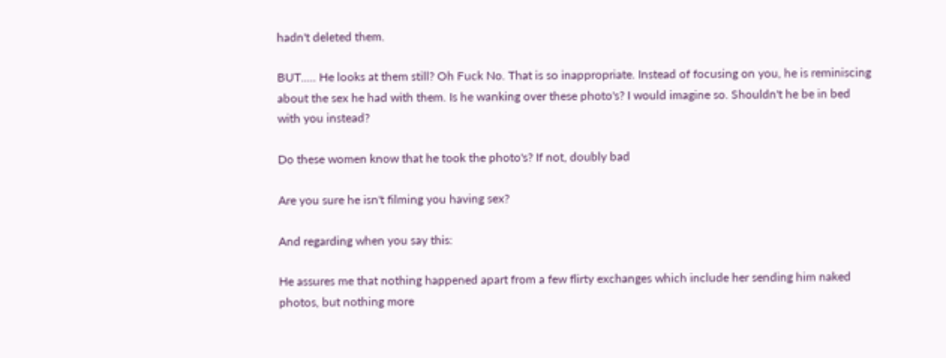hadn't deleted them.

BUT..... He looks at them still? Oh Fuck No. That is so inappropriate. Instead of focusing on you, he is reminiscing about the sex he had with them. Is he wanking over these photo's? I would imagine so. Shouldn't he be in bed with you instead?

Do these women know that he took the photo's? If not, doubly bad

Are you sure he isn't filming you having sex?

And regarding when you say this:

He assures me that nothing happened apart from a few flirty exchanges which include her sending him naked photos, but nothing more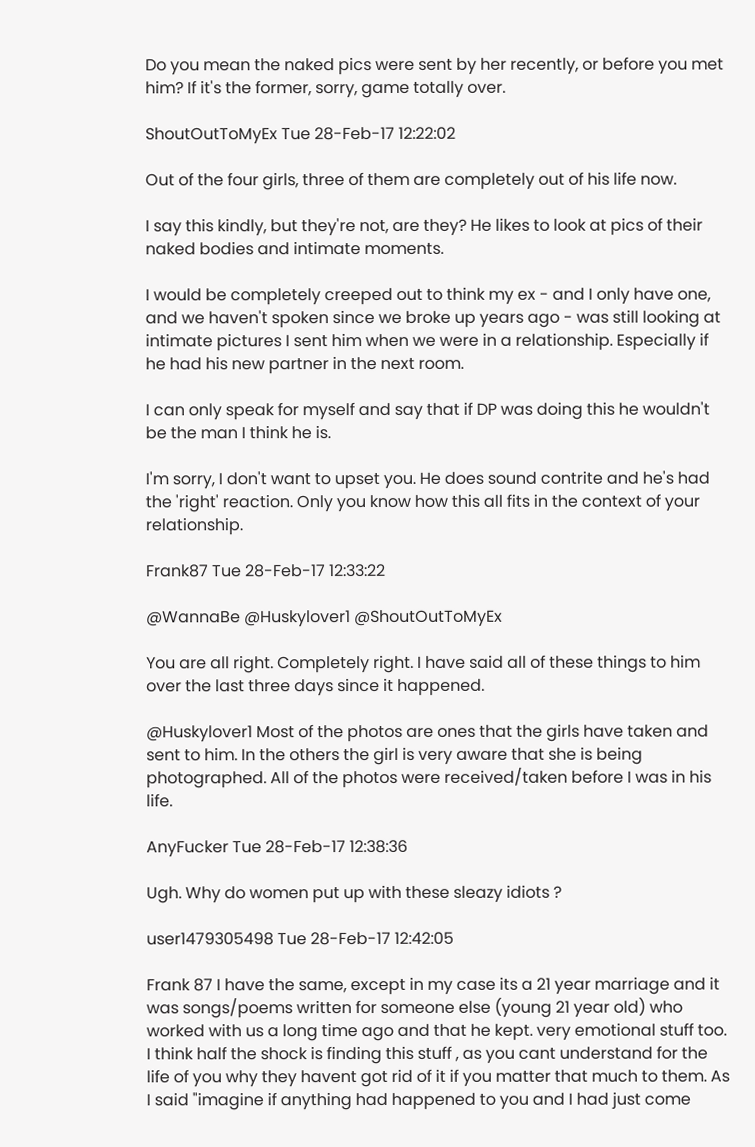Do you mean the naked pics were sent by her recently, or before you met him? If it's the former, sorry, game totally over.

ShoutOutToMyEx Tue 28-Feb-17 12:22:02

Out of the four girls, three of them are completely out of his life now.

I say this kindly, but they're not, are they? He likes to look at pics of their naked bodies and intimate moments.

I would be completely creeped out to think my ex - and I only have one, and we haven't spoken since we broke up years ago - was still looking at intimate pictures I sent him when we were in a relationship. Especially if he had his new partner in the next room.

I can only speak for myself and say that if DP was doing this he wouldn't be the man I think he is.

I'm sorry, I don't want to upset you. He does sound contrite and he's had the 'right' reaction. Only you know how this all fits in the context of your relationship.

Frank87 Tue 28-Feb-17 12:33:22

@WannaBe @Huskylover1 @ShoutOutToMyEx

You are all right. Completely right. I have said all of these things to him over the last three days since it happened.

@Huskylover1 Most of the photos are ones that the girls have taken and sent to him. In the others the girl is very aware that she is being photographed. All of the photos were received/taken before I was in his life.

AnyFucker Tue 28-Feb-17 12:38:36

Ugh. Why do women put up with these sleazy idiots ?

user1479305498 Tue 28-Feb-17 12:42:05

Frank 87 I have the same, except in my case its a 21 year marriage and it was songs/poems written for someone else (young 21 year old) who worked with us a long time ago and that he kept. very emotional stuff too. I think half the shock is finding this stuff , as you cant understand for the life of you why they havent got rid of it if you matter that much to them. As I said "imagine if anything had happened to you and I had just come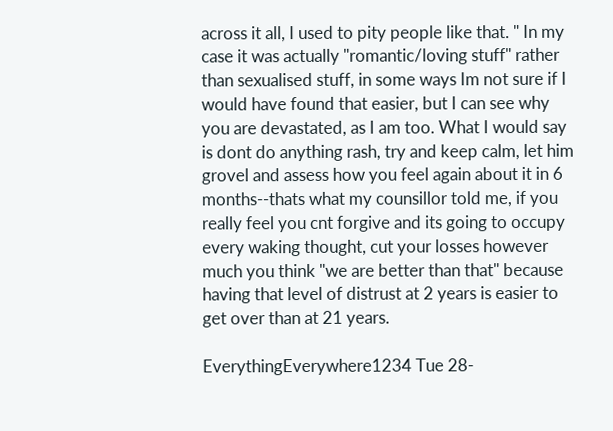across it all, I used to pity people like that. " In my case it was actually "romantic/loving stuff" rather than sexualised stuff, in some ways Im not sure if I would have found that easier, but I can see why you are devastated, as I am too. What I would say is dont do anything rash, try and keep calm, let him grovel and assess how you feel again about it in 6 months--thats what my counsillor told me, if you really feel you cnt forgive and its going to occupy every waking thought, cut your losses however much you think "we are better than that" because having that level of distrust at 2 years is easier to get over than at 21 years.

EverythingEverywhere1234 Tue 28-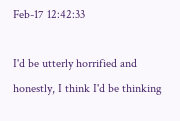Feb-17 12:42:33

I'd be utterly horrified and honestly, I think I'd be thinking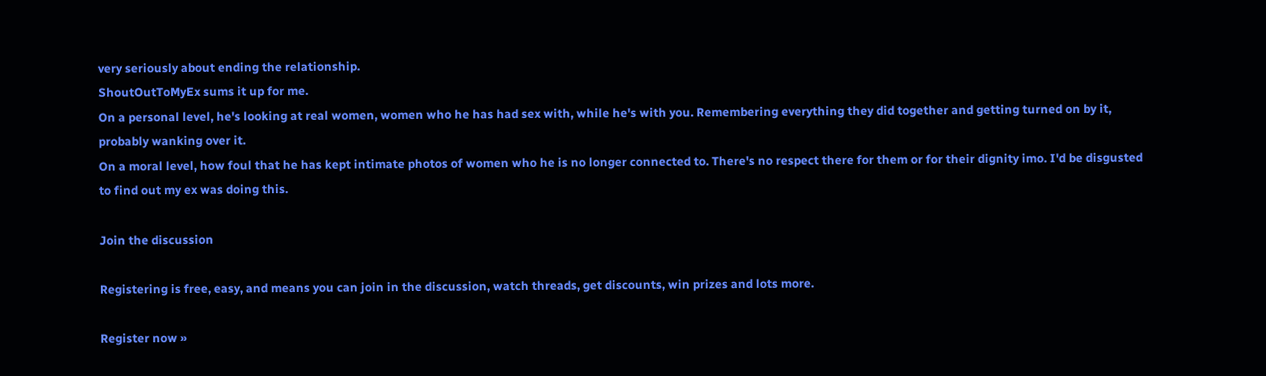very seriously about ending the relationship.
ShoutOutToMyEx sums it up for me.
On a personal level, he's looking at real women, women who he has had sex with, while he's with you. Remembering everything they did together and getting turned on by it, probably wanking over it.
On a moral level, how foul that he has kept intimate photos of women who he is no longer connected to. There's no respect there for them or for their dignity imo. I'd be disgusted to find out my ex was doing this.

Join the discussion

Registering is free, easy, and means you can join in the discussion, watch threads, get discounts, win prizes and lots more.

Register now »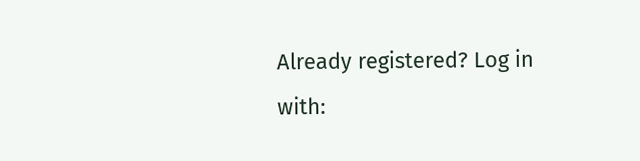Already registered? Log in with: